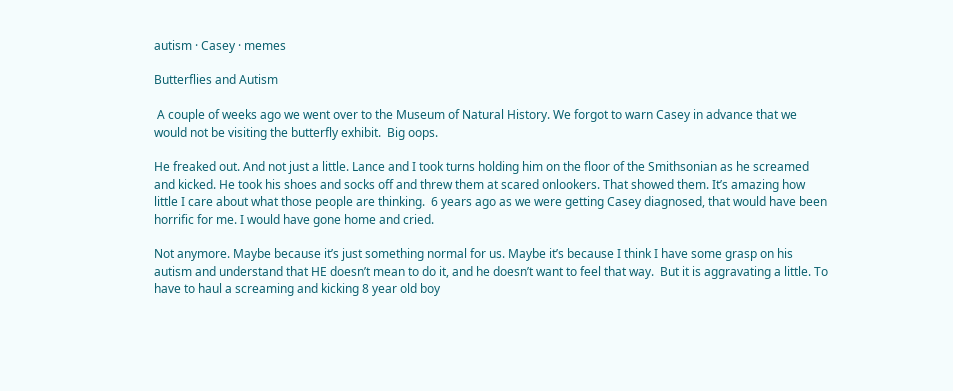autism · Casey · memes

Butterflies and Autism

 A couple of weeks ago we went over to the Museum of Natural History. We forgot to warn Casey in advance that we would not be visiting the butterfly exhibit.  Big oops.

He freaked out. And not just a little. Lance and I took turns holding him on the floor of the Smithsonian as he screamed and kicked. He took his shoes and socks off and threw them at scared onlookers. That showed them. It’s amazing how little I care about what those people are thinking.  6 years ago as we were getting Casey diagnosed, that would have been horrific for me. I would have gone home and cried.

Not anymore. Maybe because it’s just something normal for us. Maybe it’s because I think I have some grasp on his autism and understand that HE doesn’t mean to do it, and he doesn’t want to feel that way.  But it is aggravating a little. To have to haul a screaming and kicking 8 year old boy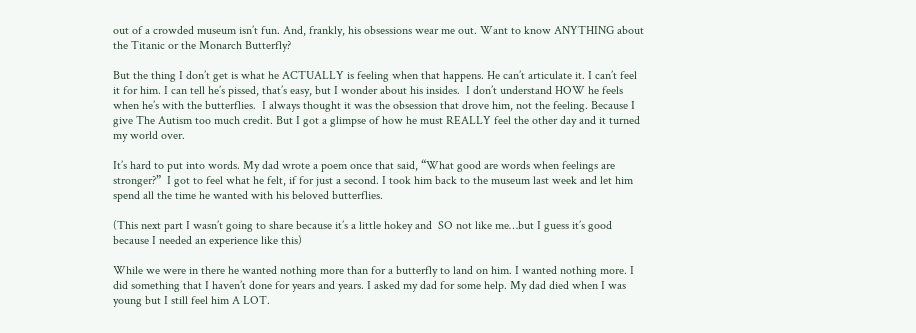out of a crowded museum isn’t fun. And, frankly, his obsessions wear me out. Want to know ANYTHING about the Titanic or the Monarch Butterfly?

But the thing I don’t get is what he ACTUALLY is feeling when that happens. He can’t articulate it. I can’t feel it for him. I can tell he’s pissed, that’s easy, but I wonder about his insides.  I don’t understand HOW he feels when he’s with the butterflies.  I always thought it was the obsession that drove him, not the feeling. Because I give The Autism too much credit. But I got a glimpse of how he must REALLY feel the other day and it turned my world over.

It’s hard to put into words. My dad wrote a poem once that said, “What good are words when feelings are stronger?”  I got to feel what he felt, if for just a second. I took him back to the museum last week and let him spend all the time he wanted with his beloved butterflies.

(This next part I wasn’t going to share because it’s a little hokey and  SO not like me…but I guess it’s good because I needed an experience like this)

While we were in there he wanted nothing more than for a butterfly to land on him. I wanted nothing more. I did something that I haven’t done for years and years. I asked my dad for some help. My dad died when I was young but I still feel him A LOT.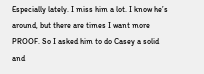Especially lately. I miss him a lot. I know he’s around, but there are times I want more PROOF. So I asked him to do Casey a solid and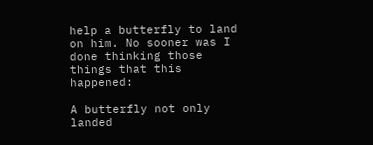help a butterfly to land on him. No sooner was I done thinking those things that this happened:

A butterfly not only landed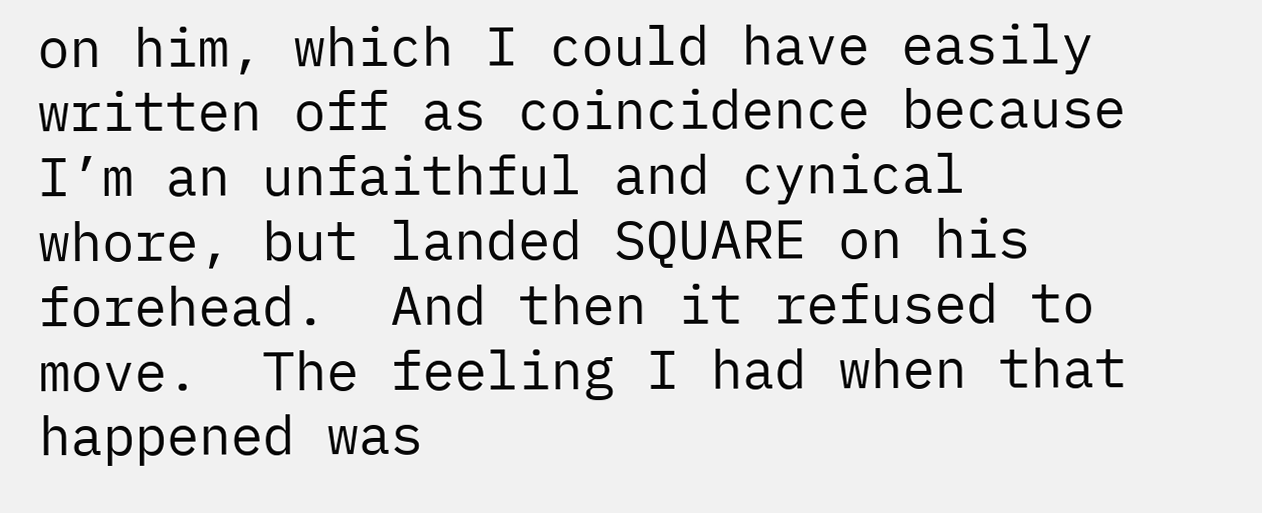on him, which I could have easily written off as coincidence because I’m an unfaithful and cynical whore, but landed SQUARE on his forehead.  And then it refused to move.  The feeling I had when that happened was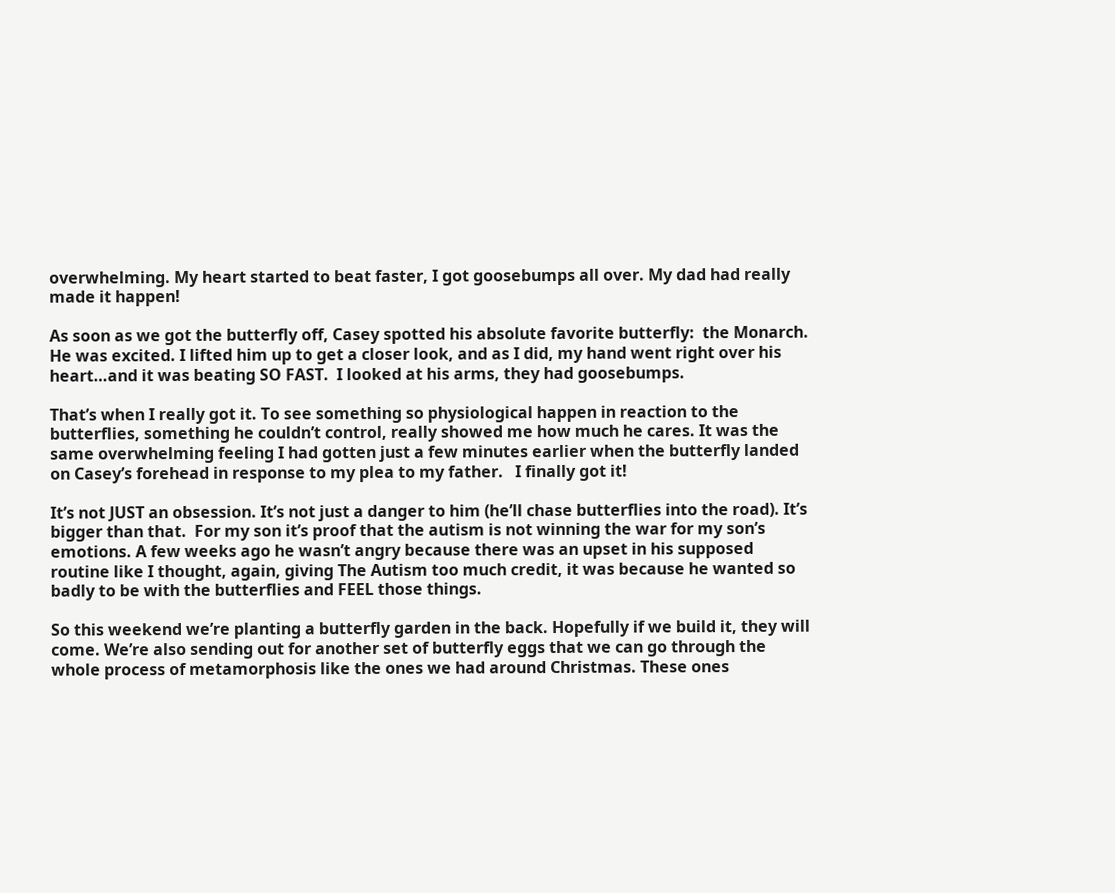overwhelming. My heart started to beat faster, I got goosebumps all over. My dad had really made it happen!

As soon as we got the butterfly off, Casey spotted his absolute favorite butterfly:  the Monarch.  He was excited. I lifted him up to get a closer look, and as I did, my hand went right over his heart…and it was beating SO FAST.  I looked at his arms, they had goosebumps.

That’s when I really got it. To see something so physiological happen in reaction to the butterflies, something he couldn’t control, really showed me how much he cares. It was the same overwhelming feeling I had gotten just a few minutes earlier when the butterfly landed on Casey’s forehead in response to my plea to my father.   I finally got it!

It’s not JUST an obsession. It’s not just a danger to him (he’ll chase butterflies into the road). It’s bigger than that.  For my son it’s proof that the autism is not winning the war for my son’s emotions. A few weeks ago he wasn’t angry because there was an upset in his supposed routine like I thought, again, giving The Autism too much credit, it was because he wanted so badly to be with the butterflies and FEEL those things.

So this weekend we’re planting a butterfly garden in the back. Hopefully if we build it, they will come. We’re also sending out for another set of butterfly eggs that we can go through the whole process of metamorphosis like the ones we had around Christmas. These ones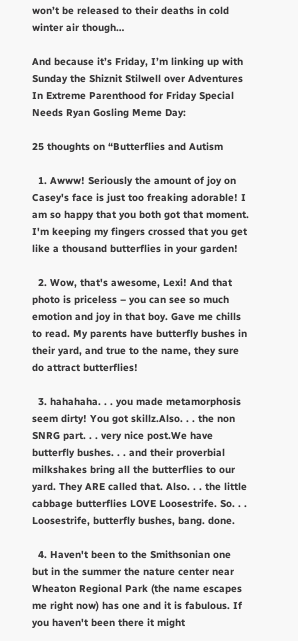won’t be released to their deaths in cold winter air though…

And because it’s Friday, I’m linking up with Sunday the Shiznit Stilwell over Adventures In Extreme Parenthood for Friday Special Needs Ryan Gosling Meme Day:

25 thoughts on “Butterflies and Autism

  1. Awww! Seriously the amount of joy on Casey's face is just too freaking adorable! I am so happy that you both got that moment. I'm keeping my fingers crossed that you get like a thousand butterflies in your garden!

  2. Wow, that's awesome, Lexi! And that photo is priceless – you can see so much emotion and joy in that boy. Gave me chills to read. My parents have butterfly bushes in their yard, and true to the name, they sure do attract butterflies!

  3. hahahaha. . . you made metamorphosis seem dirty! You got skillz.Also. . . the non SNRG part. . . very nice post.We have butterfly bushes. . . and their proverbial milkshakes bring all the butterflies to our yard. They ARE called that. Also. . . the little cabbage butterflies LOVE Loosestrife. So. . . Loosestrife, butterfly bushes, bang. done.

  4. Haven't been to the Smithsonian one but in the summer the nature center near Wheaton Regional Park (the name escapes me right now) has one and it is fabulous. If you haven't been there it might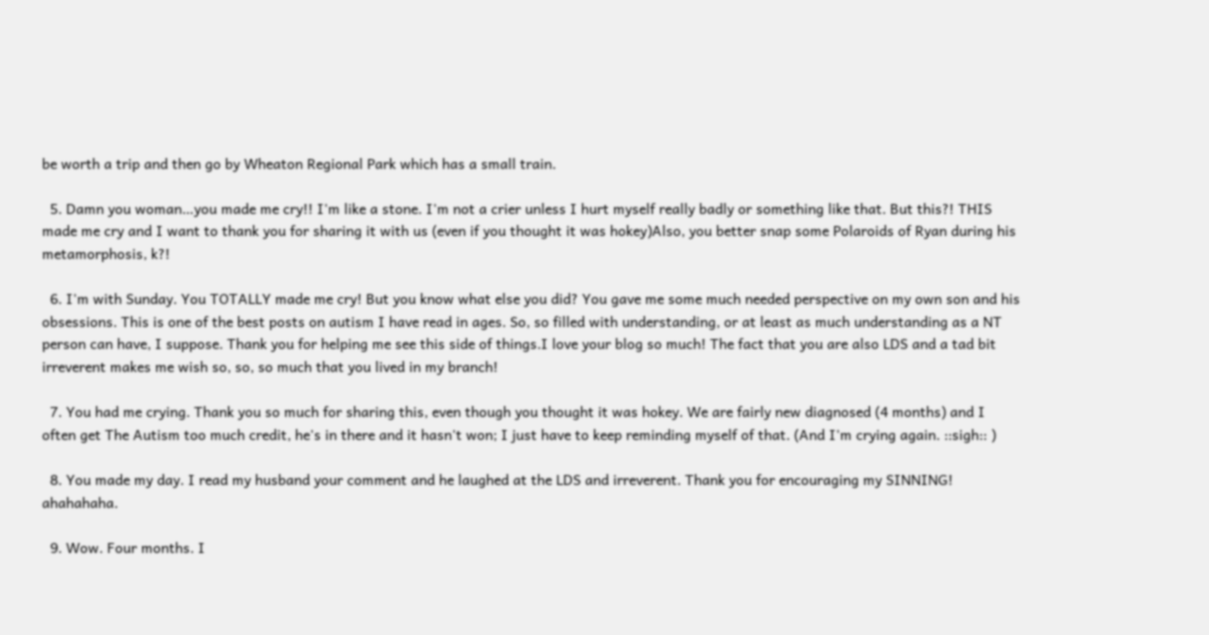be worth a trip and then go by Wheaton Regional Park which has a small train.

  5. Damn you woman…you made me cry!! I'm like a stone. I'm not a crier unless I hurt myself really badly or something like that. But this?! THIS made me cry and I want to thank you for sharing it with us (even if you thought it was hokey)Also, you better snap some Polaroids of Ryan during his metamorphosis, k?!

  6. I'm with Sunday. You TOTALLY made me cry! But you know what else you did? You gave me some much needed perspective on my own son and his obsessions. This is one of the best posts on autism I have read in ages. So, so filled with understanding, or at least as much understanding as a NT person can have, I suppose. Thank you for helping me see this side of things.I love your blog so much! The fact that you are also LDS and a tad bit irreverent makes me wish so, so, so much that you lived in my branch!

  7. You had me crying. Thank you so much for sharing this, even though you thought it was hokey. We are fairly new diagnosed (4 months) and I often get The Autism too much credit, he's in there and it hasn't won; I just have to keep reminding myself of that. (And I'm crying again. ::sigh:: )

  8. You made my day. I read my husband your comment and he laughed at the LDS and irreverent. Thank you for encouraging my SINNING! ahahahaha.

  9. Wow. Four months. I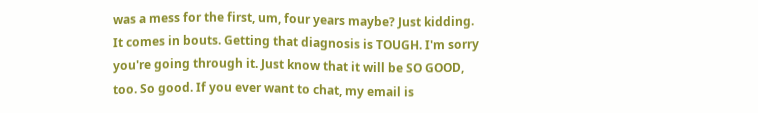was a mess for the first, um, four years maybe? Just kidding. It comes in bouts. Getting that diagnosis is TOUGH. I'm sorry you're going through it. Just know that it will be SO GOOD, too. So good. If you ever want to chat, my email is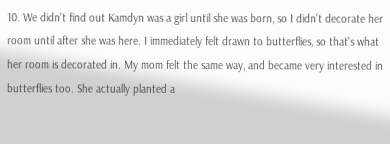10. We didn't find out Kamdyn was a girl until she was born, so I didn't decorate her room until after she was here. I immediately felt drawn to butterflies, so that's what her room is decorated in. My mom felt the same way, and became very interested in butterflies too. She actually planted a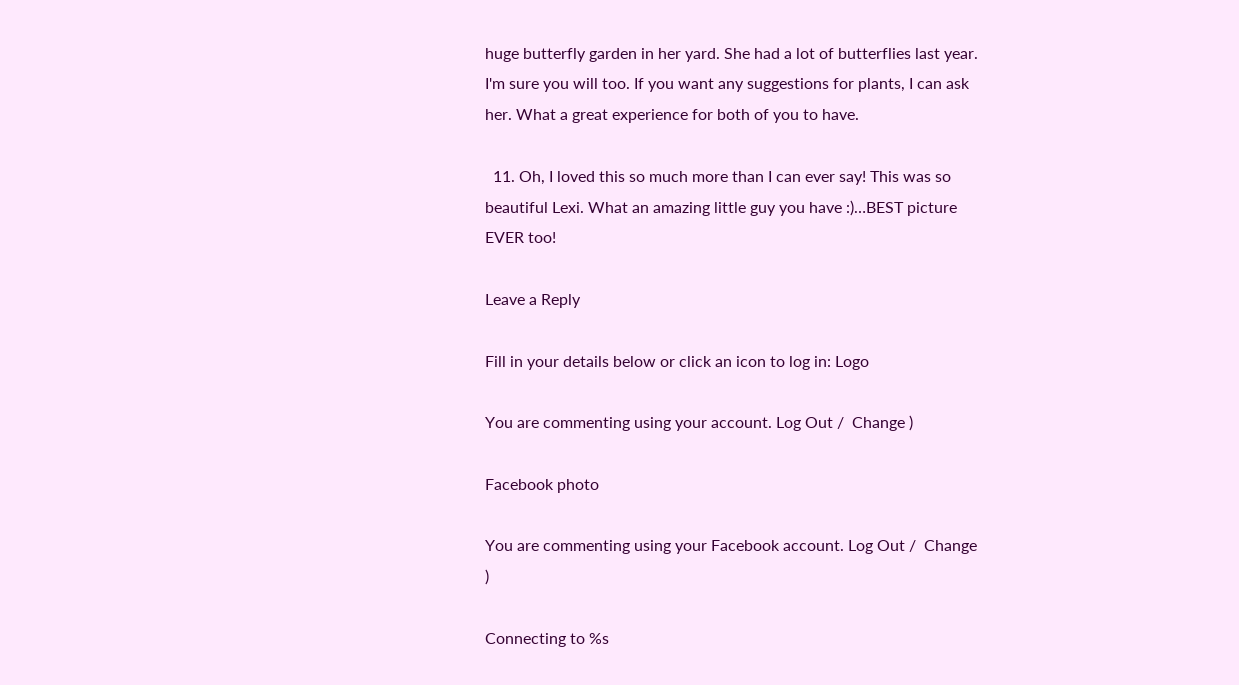huge butterfly garden in her yard. She had a lot of butterflies last year. I'm sure you will too. If you want any suggestions for plants, I can ask her. What a great experience for both of you to have.

  11. Oh, I loved this so much more than I can ever say! This was so beautiful Lexi. What an amazing little guy you have :)…BEST picture EVER too!

Leave a Reply

Fill in your details below or click an icon to log in: Logo

You are commenting using your account. Log Out /  Change )

Facebook photo

You are commenting using your Facebook account. Log Out /  Change )

Connecting to %s